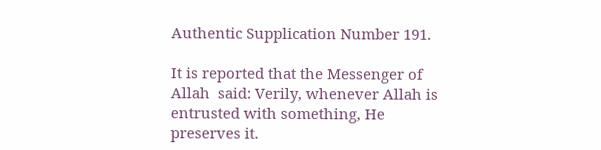Authentic Supplication Number 191.

It is reported that the Messenger of Allah  said: Verily, whenever Allah is entrusted with something, He preserves it.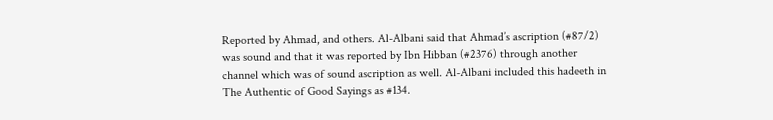Reported by Ahmad, and others. Al-Albani said that Ahmad’s ascription (#87/2) was sound and that it was reported by Ibn Hibban (#2376) through another channel which was of sound ascription as well. Al-Albani included this hadeeth in The Authentic of Good Sayings as #134.